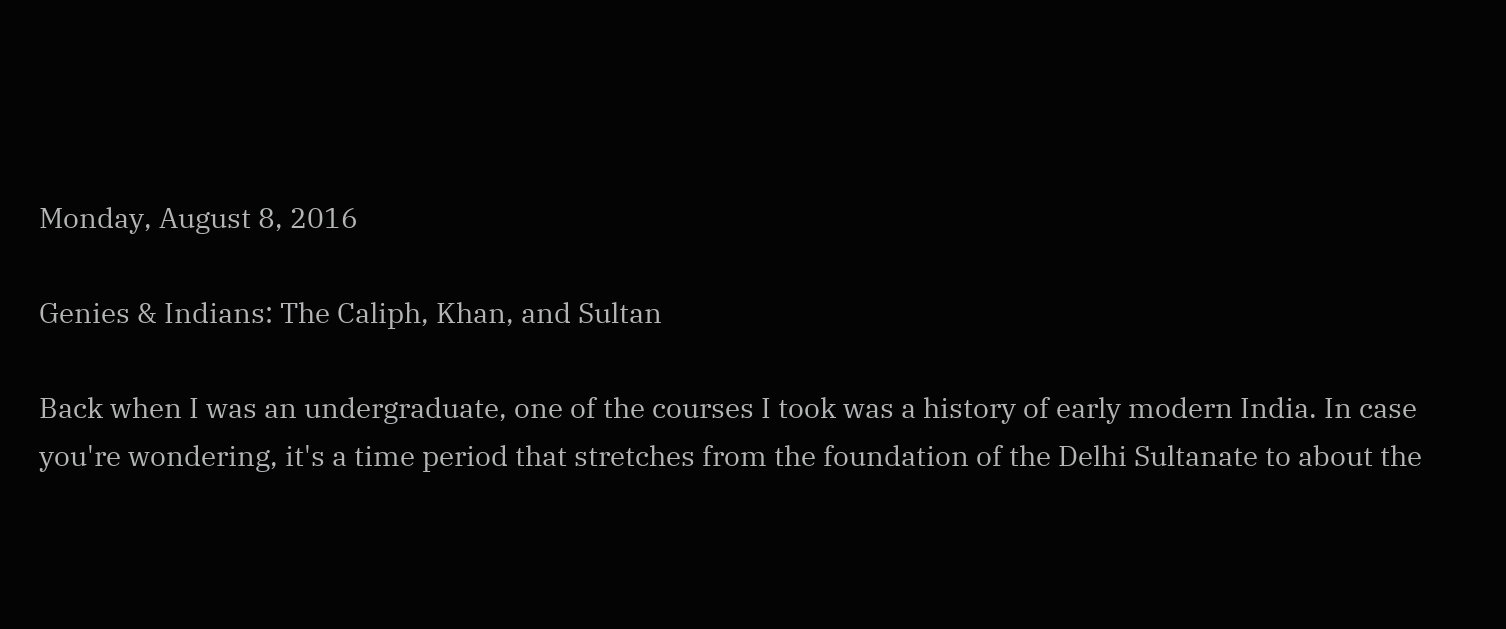Monday, August 8, 2016

Genies & Indians: The Caliph, Khan, and Sultan

Back when I was an undergraduate, one of the courses I took was a history of early modern India. In case you're wondering, it's a time period that stretches from the foundation of the Delhi Sultanate to about the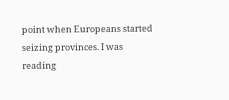point when Europeans started seizing provinces. I was reading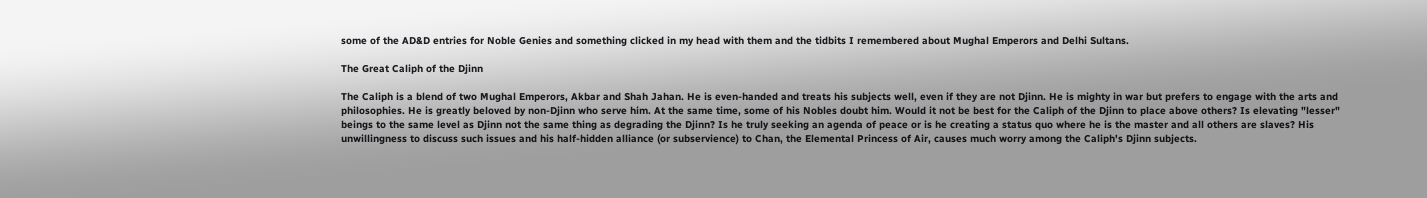some of the AD&D entries for Noble Genies and something clicked in my head with them and the tidbits I remembered about Mughal Emperors and Delhi Sultans.

The Great Caliph of the Djinn

The Caliph is a blend of two Mughal Emperors, Akbar and Shah Jahan. He is even-handed and treats his subjects well, even if they are not Djinn. He is mighty in war but prefers to engage with the arts and philosophies. He is greatly beloved by non-Djinn who serve him. At the same time, some of his Nobles doubt him. Would it not be best for the Caliph of the Djinn to place above others? Is elevating "lesser" beings to the same level as Djinn not the same thing as degrading the Djinn? Is he truly seeking an agenda of peace or is he creating a status quo where he is the master and all others are slaves? His unwillingness to discuss such issues and his half-hidden alliance (or subservience) to Chan, the Elemental Princess of Air, causes much worry among the Caliph's Djinn subjects.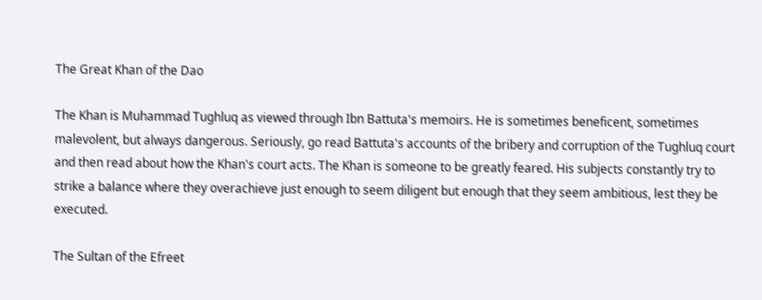The Great Khan of the Dao

The Khan is Muhammad Tughluq as viewed through Ibn Battuta's memoirs. He is sometimes beneficent, sometimes malevolent, but always dangerous. Seriously, go read Battuta's accounts of the bribery and corruption of the Tughluq court and then read about how the Khan's court acts. The Khan is someone to be greatly feared. His subjects constantly try to strike a balance where they overachieve just enough to seem diligent but enough that they seem ambitious, lest they be executed.

The Sultan of the Efreet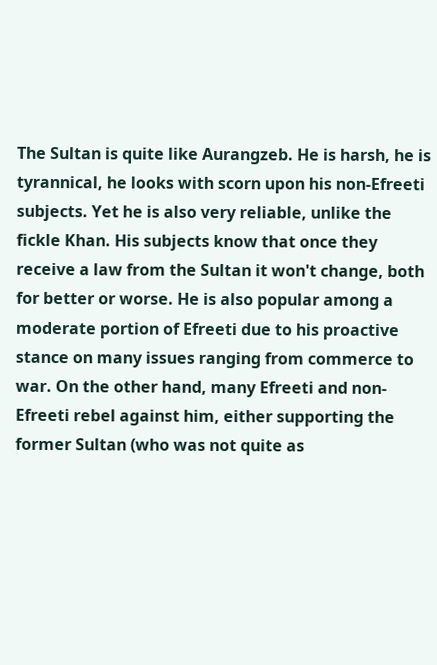The Sultan is quite like Aurangzeb. He is harsh, he is tyrannical, he looks with scorn upon his non-Efreeti subjects. Yet he is also very reliable, unlike the fickle Khan. His subjects know that once they receive a law from the Sultan it won't change, both for better or worse. He is also popular among a moderate portion of Efreeti due to his proactive stance on many issues ranging from commerce to war. On the other hand, many Efreeti and non-Efreeti rebel against him, either supporting the former Sultan (who was not quite as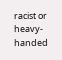racist or heavy-handed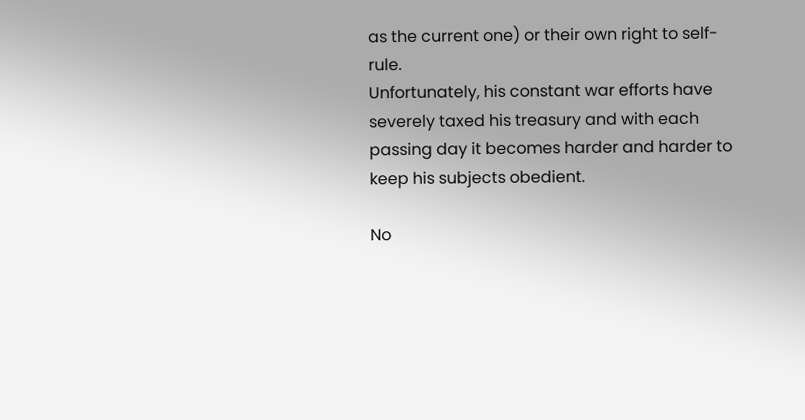as the current one) or their own right to self-rule.
Unfortunately, his constant war efforts have severely taxed his treasury and with each passing day it becomes harder and harder to keep his subjects obedient.

No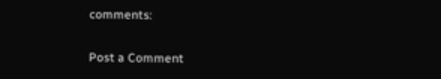comments:

Post a Comment